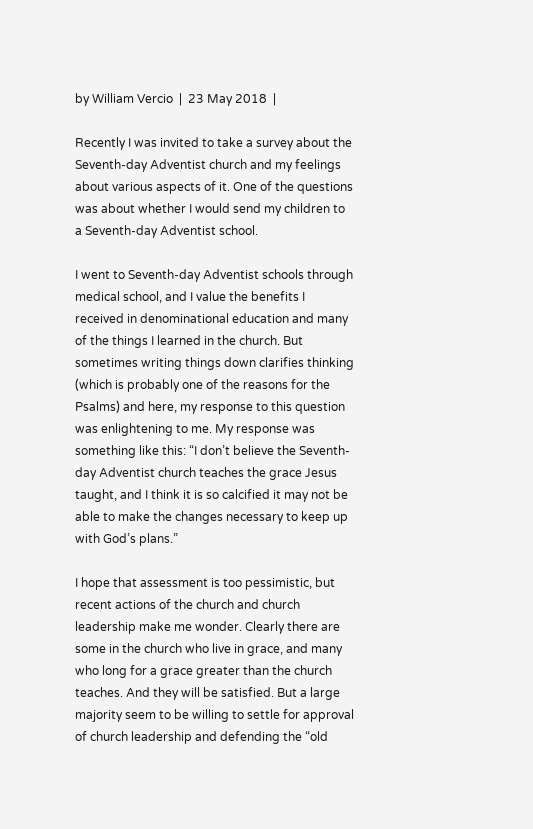by William Vercio  |  23 May 2018  |

Recently I was invited to take a survey about the Seventh-day Adventist church and my feelings about various aspects of it. One of the questions was about whether I would send my children to a Seventh-day Adventist school.

I went to Seventh-day Adventist schools through medical school, and I value the benefits I received in denominational education and many of the things I learned in the church. But sometimes writing things down clarifies thinking (which is probably one of the reasons for the Psalms) and here, my response to this question was enlightening to me. My response was something like this: “I don’t believe the Seventh-day Adventist church teaches the grace Jesus taught, and I think it is so calcified it may not be able to make the changes necessary to keep up with God’s plans.”

I hope that assessment is too pessimistic, but recent actions of the church and church leadership make me wonder. Clearly there are some in the church who live in grace, and many who long for a grace greater than the church teaches. And they will be satisfied. But a large majority seem to be willing to settle for approval of church leadership and defending the “old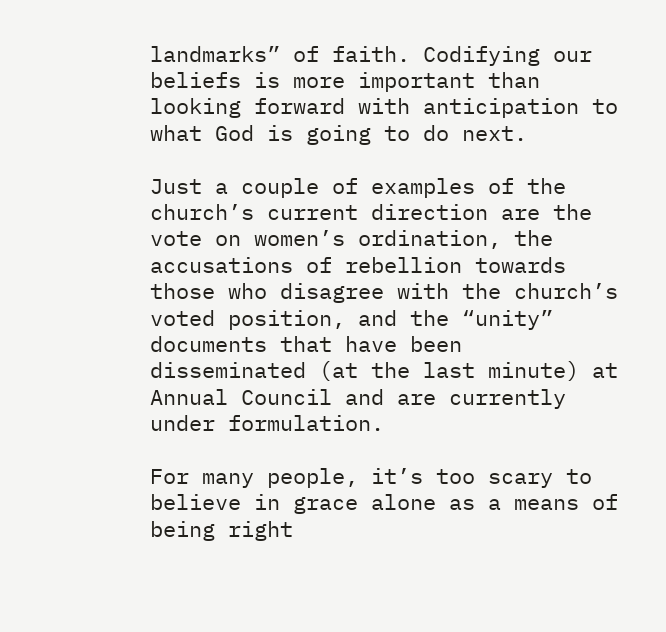landmarks” of faith. Codifying our beliefs is more important than looking forward with anticipation to what God is going to do next.

Just a couple of examples of the church’s current direction are the vote on women’s ordination, the accusations of rebellion towards those who disagree with the church’s voted position, and the “unity” documents that have been disseminated (at the last minute) at Annual Council and are currently under formulation.

For many people, it’s too scary to believe in grace alone as a means of being right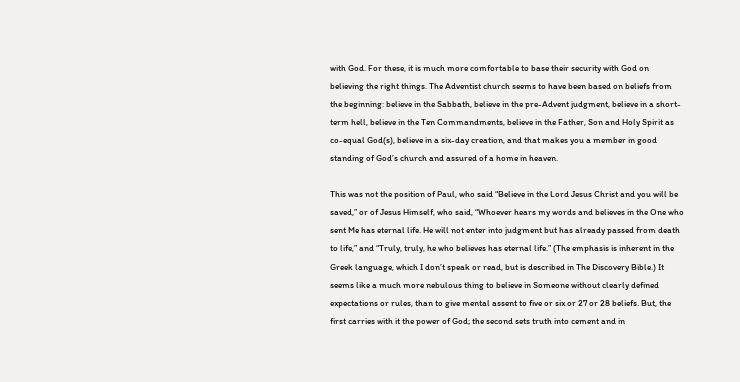with God. For these, it is much more comfortable to base their security with God on believing the right things. The Adventist church seems to have been based on beliefs from the beginning: believe in the Sabbath, believe in the pre-Advent judgment, believe in a short-term hell, believe in the Ten Commandments, believe in the Father, Son and Holy Spirit as co-equal God(s), believe in a six-day creation, and that makes you a member in good standing of God’s church and assured of a home in heaven.

This was not the position of Paul, who said “Believe in the Lord Jesus Christ and you will be saved,” or of Jesus Himself, who said, “Whoever hears my words and believes in the One who sent Me has eternal life. He will not enter into judgment but has already passed from death to life,” and “Truly, truly, he who believes has eternal life.” (The emphasis is inherent in the Greek language, which I don’t speak or read, but is described in The Discovery Bible.) It seems like a much more nebulous thing to believe in Someone without clearly defined expectations or rules, than to give mental assent to five or six or 27 or 28 beliefs. But, the first carries with it the power of God; the second sets truth into cement and in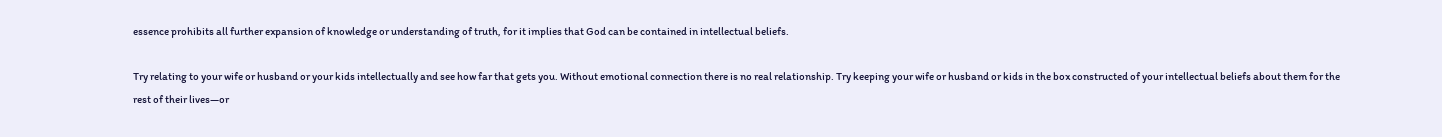essence prohibits all further expansion of knowledge or understanding of truth, for it implies that God can be contained in intellectual beliefs.

Try relating to your wife or husband or your kids intellectually and see how far that gets you. Without emotional connection there is no real relationship. Try keeping your wife or husband or kids in the box constructed of your intellectual beliefs about them for the rest of their lives—or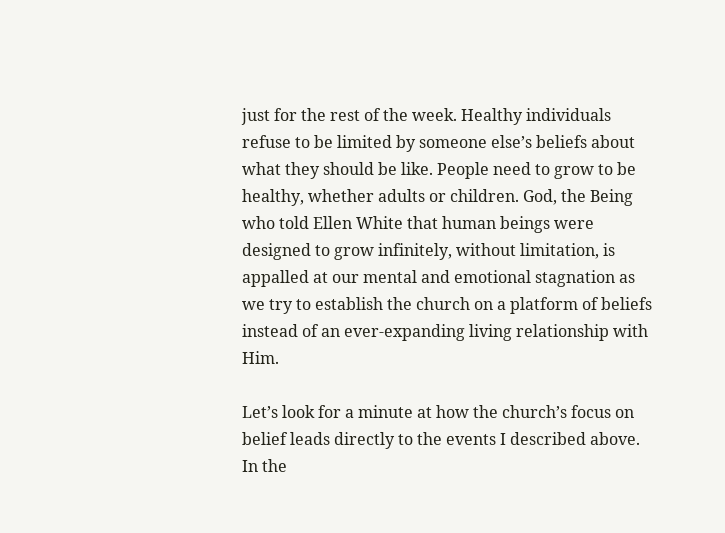just for the rest of the week. Healthy individuals refuse to be limited by someone else’s beliefs about what they should be like. People need to grow to be healthy, whether adults or children. God, the Being who told Ellen White that human beings were designed to grow infinitely, without limitation, is appalled at our mental and emotional stagnation as we try to establish the church on a platform of beliefs instead of an ever-expanding living relationship with Him.

Let’s look for a minute at how the church’s focus on belief leads directly to the events I described above. In the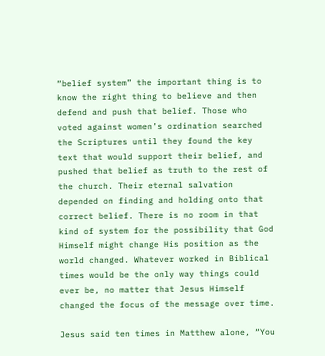“belief system” the important thing is to know the right thing to believe and then defend and push that belief. Those who voted against women’s ordination searched the Scriptures until they found the key text that would support their belief, and pushed that belief as truth to the rest of the church. Their eternal salvation depended on finding and holding onto that correct belief. There is no room in that kind of system for the possibility that God Himself might change His position as the world changed. Whatever worked in Biblical times would be the only way things could ever be, no matter that Jesus Himself changed the focus of the message over time.

Jesus said ten times in Matthew alone, “You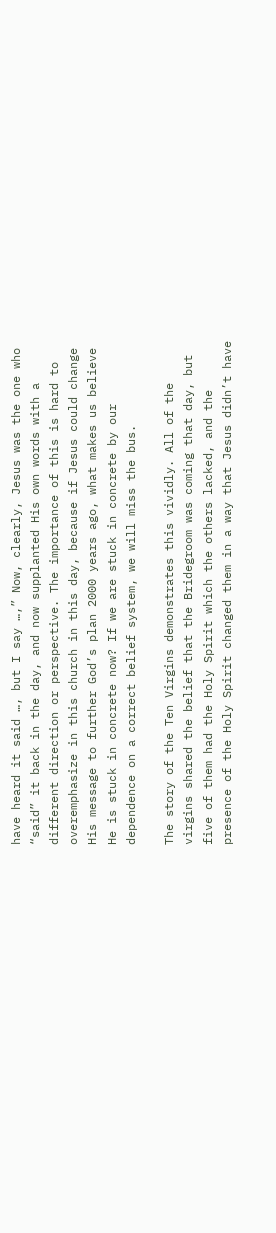have heard it said …, but I say …,” Now, clearly, Jesus was the one who “said” it back in the day, and now supplanted His own words with a different direction or perspective. The importance of this is hard to overemphasize in this church in this day, because if Jesus could change His message to further God’s plan 2000 years ago, what makes us believe He is stuck in concrete now? If we are stuck in concrete by our dependence on a correct belief system, we will miss the bus.

The story of the Ten Virgins demonstrates this vividly. All of the virgins shared the belief that the Bridegroom was coming that day, but five of them had the Holy Spirit which the others lacked, and the presence of the Holy Spirit changed them in a way that Jesus didn’t have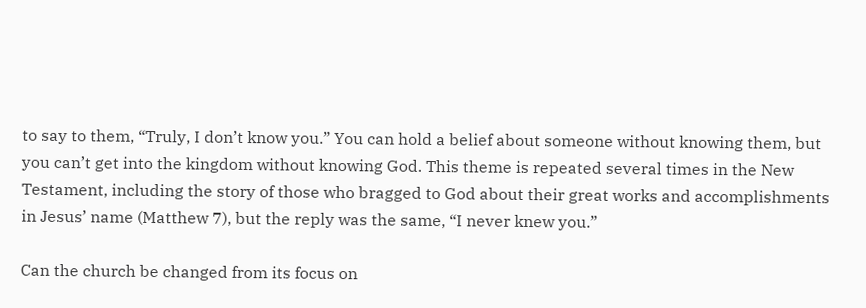to say to them, “Truly, I don’t know you.” You can hold a belief about someone without knowing them, but you can’t get into the kingdom without knowing God. This theme is repeated several times in the New Testament, including the story of those who bragged to God about their great works and accomplishments in Jesus’ name (Matthew 7), but the reply was the same, “I never knew you.”

Can the church be changed from its focus on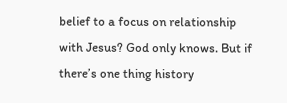belief to a focus on relationship with Jesus? God only knows. But if there’s one thing history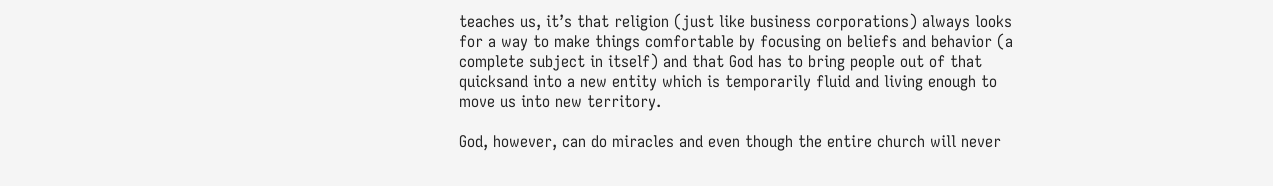teaches us, it’s that religion (just like business corporations) always looks for a way to make things comfortable by focusing on beliefs and behavior (a complete subject in itself) and that God has to bring people out of that quicksand into a new entity which is temporarily fluid and living enough to move us into new territory.

God, however, can do miracles and even though the entire church will never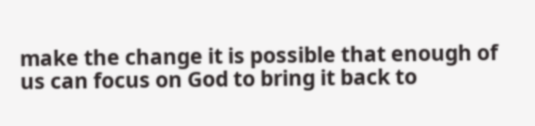make the change it is possible that enough of us can focus on God to bring it back to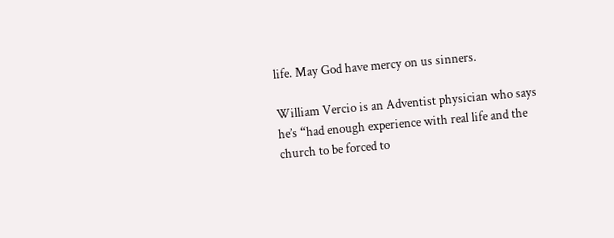life. May God have mercy on us sinners.

William Vercio is an Adventist physician who says he’s “had enough experience with real life and the church to be forced to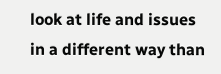look at life and issues in a different way than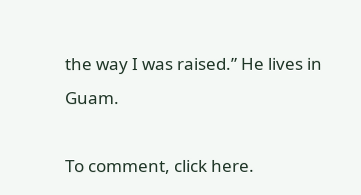the way I was raised.” He lives in Guam.

To comment, click here.